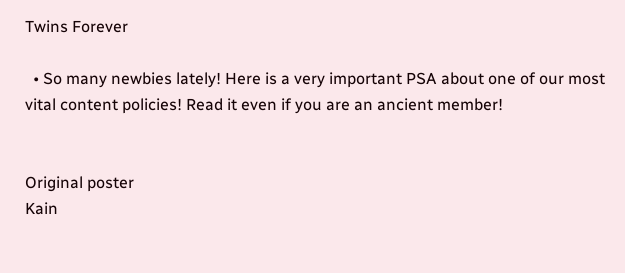Twins Forever

  • So many newbies lately! Here is a very important PSA about one of our most vital content policies! Read it even if you are an ancient member!


Original poster
Kain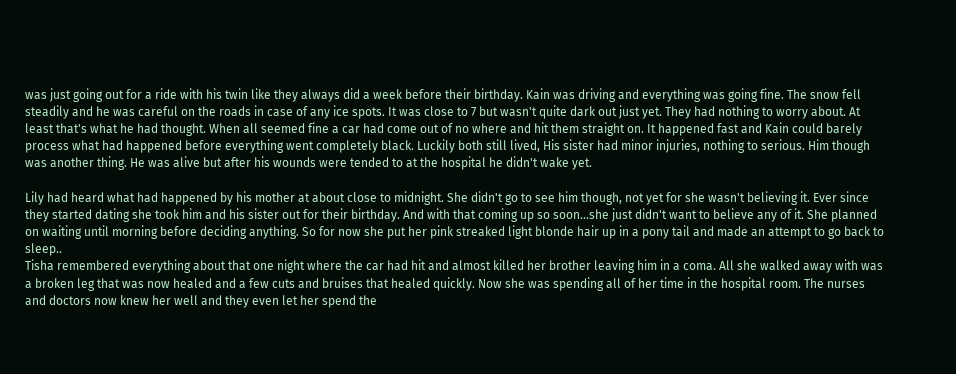was just going out for a ride with his twin like they always did a week before their birthday. Kain was driving and everything was going fine. The snow fell steadily and he was careful on the roads in case of any ice spots. It was close to 7 but wasn't quite dark out just yet. They had nothing to worry about. At least that's what he had thought. When all seemed fine a car had come out of no where and hit them straight on. It happened fast and Kain could barely process what had happened before everything went completely black. Luckily both still lived, His sister had minor injuries, nothing to serious. Him though was another thing. He was alive but after his wounds were tended to at the hospital he didn't wake yet.

Lily had heard what had happened by his mother at about close to midnight. She didn't go to see him though, not yet for she wasn't believing it. Ever since they started dating she took him and his sister out for their birthday. And with that coming up so soon...she just didn't want to believe any of it. She planned on waiting until morning before deciding anything. So for now she put her pink streaked light blonde hair up in a pony tail and made an attempt to go back to sleep..
Tisha remembered everything about that one night where the car had hit and almost killed her brother leaving him in a coma. All she walked away with was a broken leg that was now healed and a few cuts and bruises that healed quickly. Now she was spending all of her time in the hospital room. The nurses and doctors now knew her well and they even let her spend the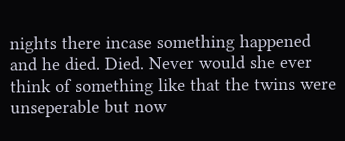nights there incase something happened and he died. Died. Never would she ever think of something like that the twins were unseperable but now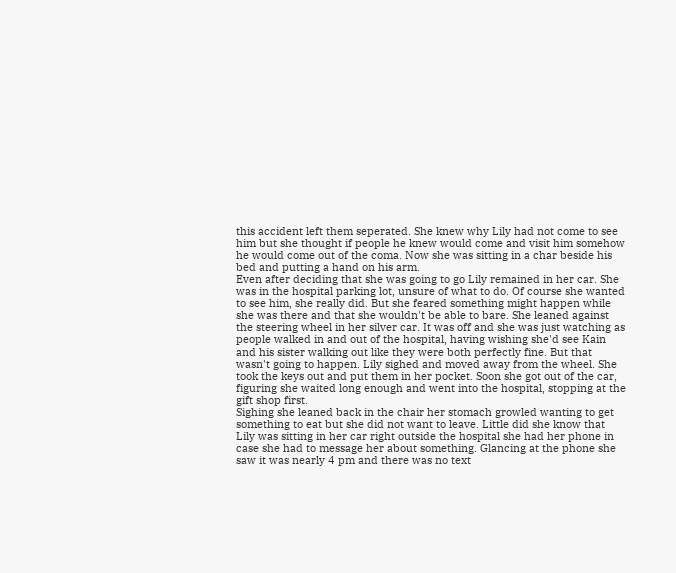this accident left them seperated. She knew why Lily had not come to see him but she thought if people he knew would come and visit him somehow he would come out of the coma. Now she was sitting in a char beside his bed and putting a hand on his arm.
Even after deciding that she was going to go Lily remained in her car. She was in the hospital parking lot, unsure of what to do. Of course she wanted to see him, she really did. But she feared something might happen while she was there and that she wouldn't be able to bare. She leaned against the steering wheel in her silver car. It was off and she was just watching as people walked in and out of the hospital, having wishing she'd see Kain and his sister walking out like they were both perfectly fine. But that wasn't going to happen. Lily sighed and moved away from the wheel. She took the keys out and put them in her pocket. Soon she got out of the car, figuring she waited long enough and went into the hospital, stopping at the gift shop first.
Sighing she leaned back in the chair her stomach growled wanting to get something to eat but she did not want to leave. Little did she know that Lily was sitting in her car right outside the hospital she had her phone in case she had to message her about something. Glancing at the phone she saw it was nearly 4 pm and there was no text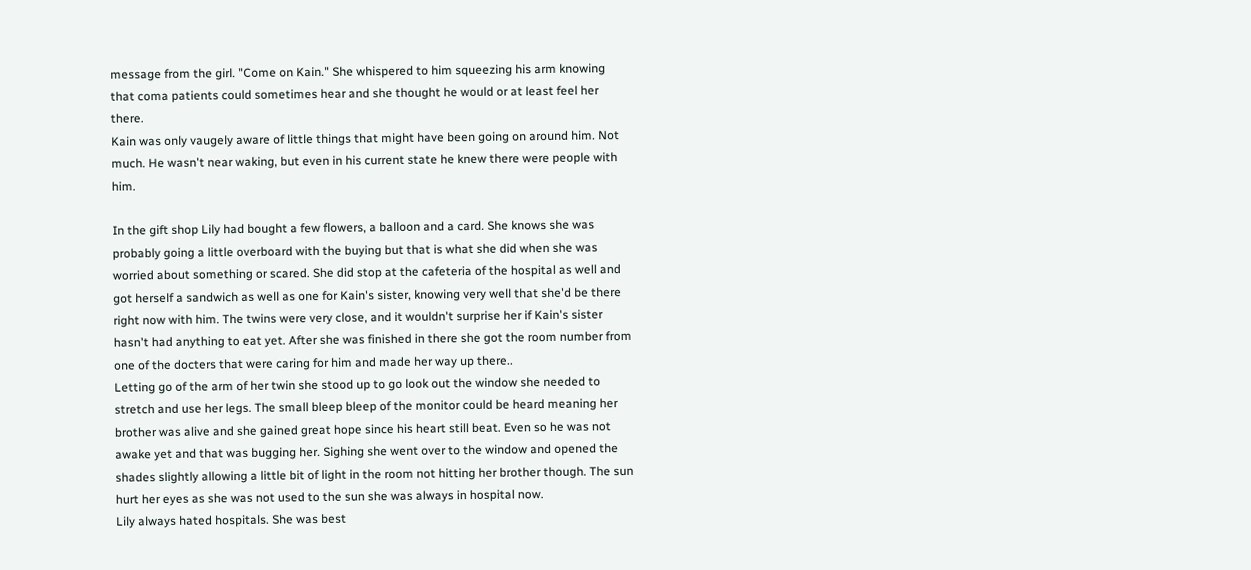message from the girl. "Come on Kain." She whispered to him squeezing his arm knowing that coma patients could sometimes hear and she thought he would or at least feel her there.
Kain was only vaugely aware of little things that might have been going on around him. Not much. He wasn't near waking, but even in his current state he knew there were people with him.

In the gift shop Lily had bought a few flowers, a balloon and a card. She knows she was probably going a little overboard with the buying but that is what she did when she was worried about something or scared. She did stop at the cafeteria of the hospital as well and got herself a sandwich as well as one for Kain's sister, knowing very well that she'd be there right now with him. The twins were very close, and it wouldn't surprise her if Kain's sister hasn't had anything to eat yet. After she was finished in there she got the room number from one of the docters that were caring for him and made her way up there..
Letting go of the arm of her twin she stood up to go look out the window she needed to stretch and use her legs. The small bleep bleep of the monitor could be heard meaning her brother was alive and she gained great hope since his heart still beat. Even so he was not awake yet and that was bugging her. Sighing she went over to the window and opened the shades slightly allowing a little bit of light in the room not hitting her brother though. The sun hurt her eyes as she was not used to the sun she was always in hospital now.
Lily always hated hospitals. She was best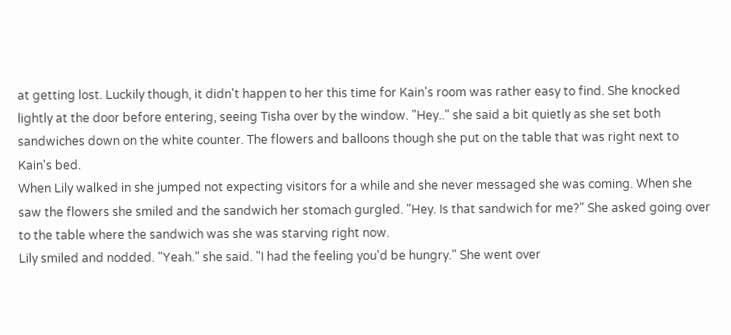at getting lost. Luckily though, it didn't happen to her this time for Kain's room was rather easy to find. She knocked lightly at the door before entering, seeing Tisha over by the window. "Hey.." she said a bit quietly as she set both sandwiches down on the white counter. The flowers and balloons though she put on the table that was right next to Kain's bed.
When Lily walked in she jumped not expecting visitors for a while and she never messaged she was coming. When she saw the flowers she smiled and the sandwich her stomach gurgled. "Hey. Is that sandwich for me?" She asked going over to the table where the sandwich was she was starving right now.
Lily smiled and nodded. "Yeah." she said. "I had the feeling you'd be hungry." She went over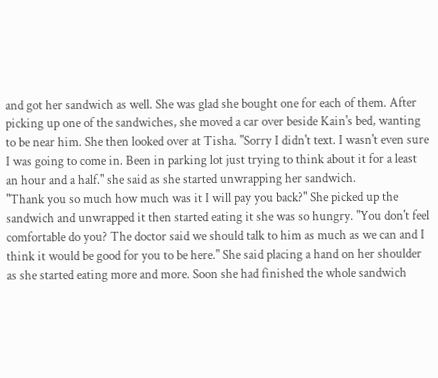and got her sandwich as well. She was glad she bought one for each of them. After picking up one of the sandwiches, she moved a car over beside Kain's bed, wanting to be near him. She then looked over at Tisha. "Sorry I didn't text. I wasn't even sure I was going to come in. Been in parking lot just trying to think about it for a least an hour and a half." she said as she started unwrapping her sandwich.
"Thank you so much how much was it I will pay you back?" She picked up the sandwich and unwrapped it then started eating it she was so hungry. "You don't feel comfortable do you? The doctor said we should talk to him as much as we can and I think it would be good for you to be here." She said placing a hand on her shoulder as she started eating more and more. Soon she had finished the whole sandwich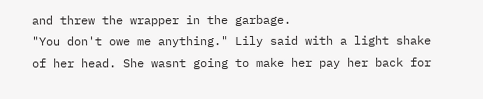and threw the wrapper in the garbage.
"You don't owe me anything." Lily said with a light shake of her head. She wasnt going to make her pay her back for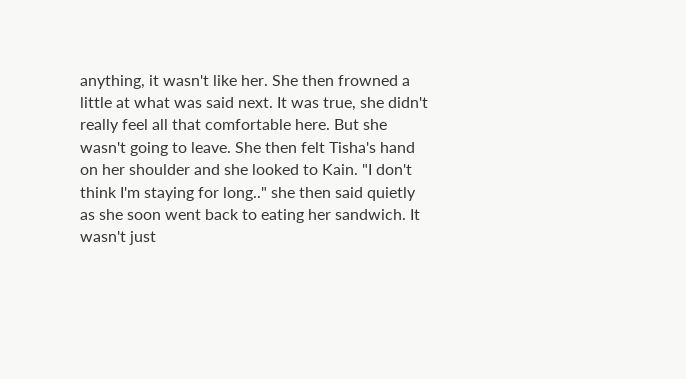anything, it wasn't like her. She then frowned a little at what was said next. It was true, she didn't really feel all that comfortable here. But she wasn't going to leave. She then felt Tisha's hand on her shoulder and she looked to Kain. "I don't think I'm staying for long.." she then said quietly as she soon went back to eating her sandwich. It wasn't just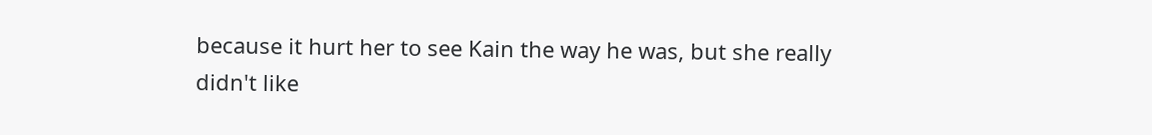because it hurt her to see Kain the way he was, but she really didn't like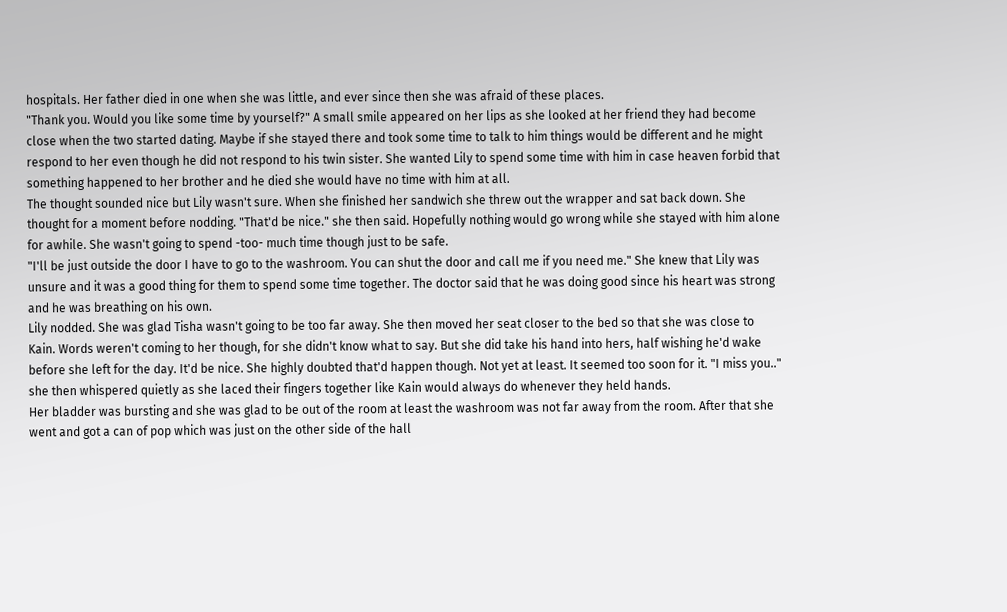hospitals. Her father died in one when she was little, and ever since then she was afraid of these places.
"Thank you. Would you like some time by yourself?" A small smile appeared on her lips as she looked at her friend they had become close when the two started dating. Maybe if she stayed there and took some time to talk to him things would be different and he might respond to her even though he did not respond to his twin sister. She wanted Lily to spend some time with him in case heaven forbid that something happened to her brother and he died she would have no time with him at all.
The thought sounded nice but Lily wasn't sure. When she finished her sandwich she threw out the wrapper and sat back down. She thought for a moment before nodding. "That'd be nice." she then said. Hopefully nothing would go wrong while she stayed with him alone for awhile. She wasn't going to spend -too- much time though just to be safe.
"I'll be just outside the door I have to go to the washroom. You can shut the door and call me if you need me." She knew that Lily was unsure and it was a good thing for them to spend some time together. The doctor said that he was doing good since his heart was strong and he was breathing on his own.
Lily nodded. She was glad Tisha wasn't going to be too far away. She then moved her seat closer to the bed so that she was close to Kain. Words weren't coming to her though, for she didn't know what to say. But she did take his hand into hers, half wishing he'd wake before she left for the day. It'd be nice. She highly doubted that'd happen though. Not yet at least. It seemed too soon for it. "I miss you.." she then whispered quietly as she laced their fingers together like Kain would always do whenever they held hands.
Her bladder was bursting and she was glad to be out of the room at least the washroom was not far away from the room. After that she went and got a can of pop which was just on the other side of the hall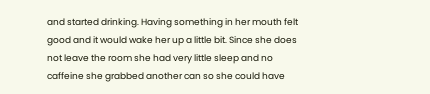and started drinking. Having something in her mouth felt good and it would wake her up a little bit. Since she does not leave the room she had very little sleep and no caffeine she grabbed another can so she could have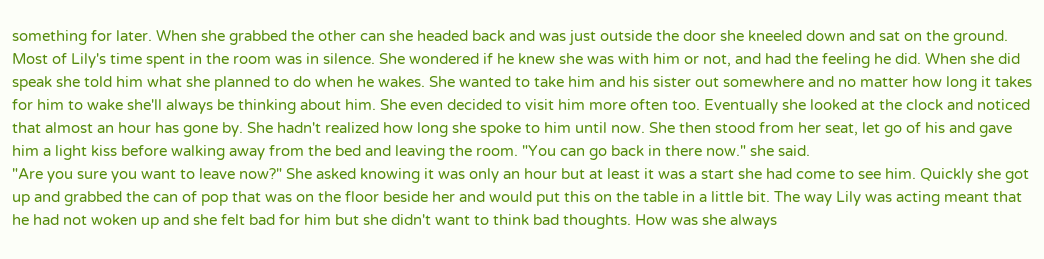something for later. When she grabbed the other can she headed back and was just outside the door she kneeled down and sat on the ground.
Most of Lily's time spent in the room was in silence. She wondered if he knew she was with him or not, and had the feeling he did. When she did speak she told him what she planned to do when he wakes. She wanted to take him and his sister out somewhere and no matter how long it takes for him to wake she'll always be thinking about him. She even decided to visit him more often too. Eventually she looked at the clock and noticed that almost an hour has gone by. She hadn't realized how long she spoke to him until now. She then stood from her seat, let go of his and gave him a light kiss before walking away from the bed and leaving the room. "You can go back in there now." she said.
"Are you sure you want to leave now?" She asked knowing it was only an hour but at least it was a start she had come to see him. Quickly she got up and grabbed the can of pop that was on the floor beside her and would put this on the table in a little bit. The way Lily was acting meant that he had not woken up and she felt bad for him but she didn't want to think bad thoughts. How was she always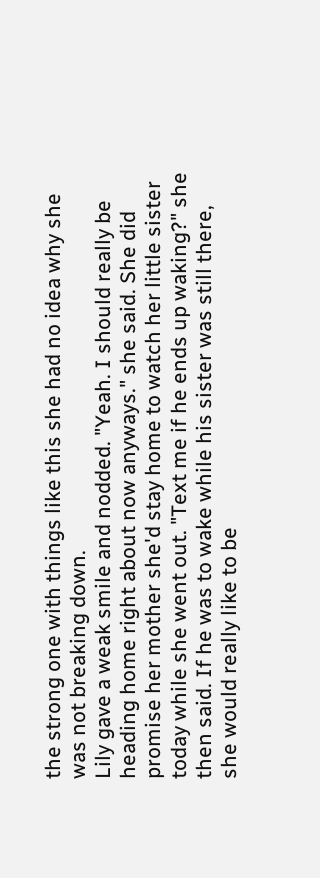the strong one with things like this she had no idea why she was not breaking down.
Lily gave a weak smile and nodded. "Yeah. I should really be heading home right about now anyways." she said. She did promise her mother she'd stay home to watch her little sister today while she went out. "Text me if he ends up waking?" she then said. If he was to wake while his sister was still there, she would really like to be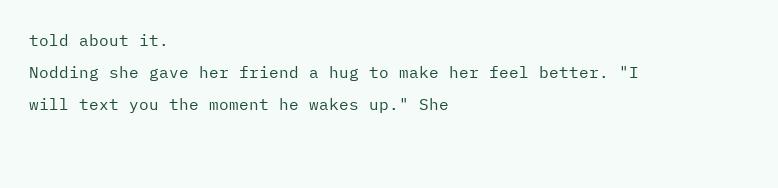told about it.
Nodding she gave her friend a hug to make her feel better. "I will text you the moment he wakes up." She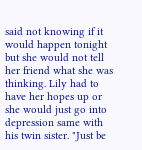said not knowing if it would happen tonight but she would not tell her friend what she was thinking. Lily had to have her hopes up or she would just go into depression same with his twin sister. "Just be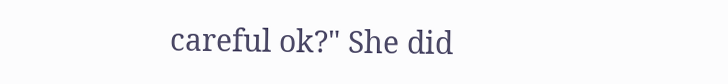careful ok?" She did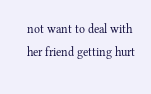not want to deal with her friend getting hurt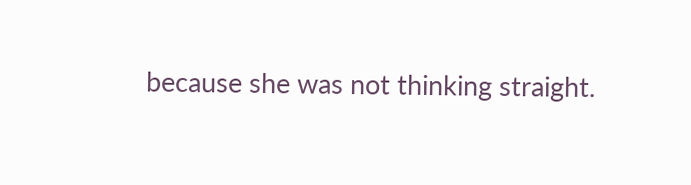because she was not thinking straight.